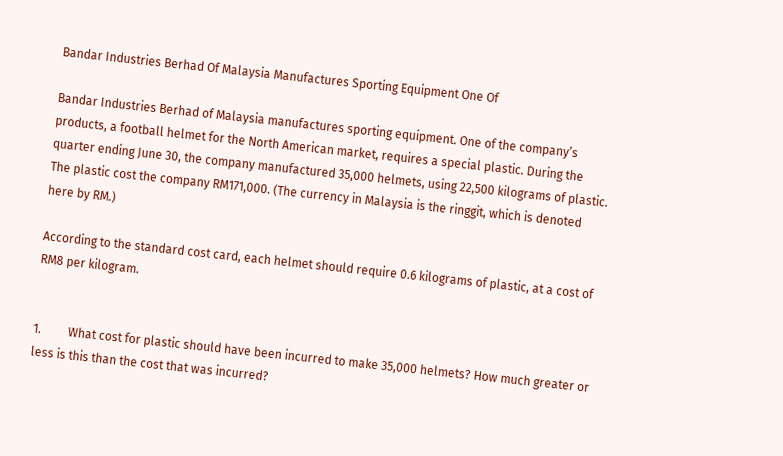Bandar Industries Berhad Of Malaysia Manufactures Sporting Equipment One Of

Bandar Industries Berhad of Malaysia manufactures sporting equipment. One of the company’s products, a football helmet for the North American market, requires a special plastic. During the quarter ending June 30, the company manufactured 35,000 helmets, using 22,500 kilograms of plastic. The plastic cost the company RM171,000. (The currency in Malaysia is the ringgit, which is denoted here by RM.)

According to the standard cost card, each helmet should require 0.6 kilograms of plastic, at a cost of RM8 per kilogram.


1.         What cost for plastic should have been incurred to make 35,000 helmets? How much greater or less is this than the cost that was incurred?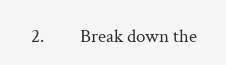2.         Break down the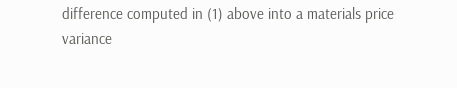difference computed in (1) above into a materials price variance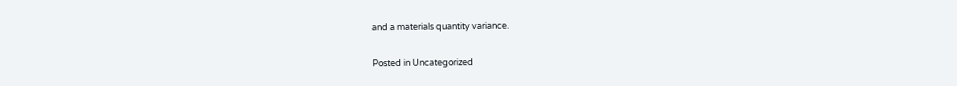and a materials quantity variance.

Posted in Uncategorized